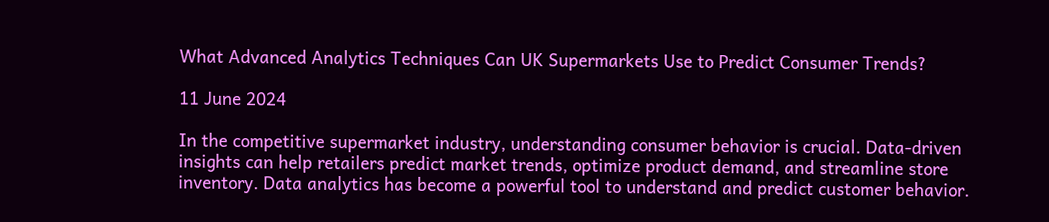What Advanced Analytics Techniques Can UK Supermarkets Use to Predict Consumer Trends?

11 June 2024

In the competitive supermarket industry, understanding consumer behavior is crucial. Data-driven insights can help retailers predict market trends, optimize product demand, and streamline store inventory. Data analytics has become a powerful tool to understand and predict customer behavior.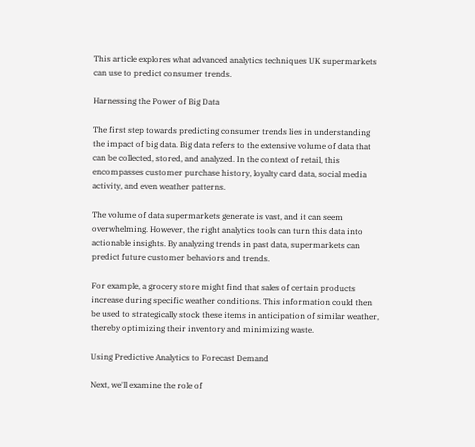This article explores what advanced analytics techniques UK supermarkets can use to predict consumer trends.

Harnessing the Power of Big Data

The first step towards predicting consumer trends lies in understanding the impact of big data. Big data refers to the extensive volume of data that can be collected, stored, and analyzed. In the context of retail, this encompasses customer purchase history, loyalty card data, social media activity, and even weather patterns.

The volume of data supermarkets generate is vast, and it can seem overwhelming. However, the right analytics tools can turn this data into actionable insights. By analyzing trends in past data, supermarkets can predict future customer behaviors and trends.

For example, a grocery store might find that sales of certain products increase during specific weather conditions. This information could then be used to strategically stock these items in anticipation of similar weather, thereby optimizing their inventory and minimizing waste.

Using Predictive Analytics to Forecast Demand

Next, we'll examine the role of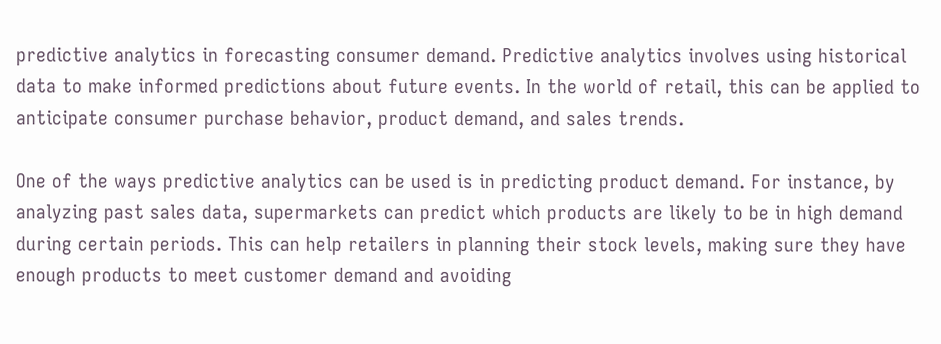predictive analytics in forecasting consumer demand. Predictive analytics involves using historical data to make informed predictions about future events. In the world of retail, this can be applied to anticipate consumer purchase behavior, product demand, and sales trends.

One of the ways predictive analytics can be used is in predicting product demand. For instance, by analyzing past sales data, supermarkets can predict which products are likely to be in high demand during certain periods. This can help retailers in planning their stock levels, making sure they have enough products to meet customer demand and avoiding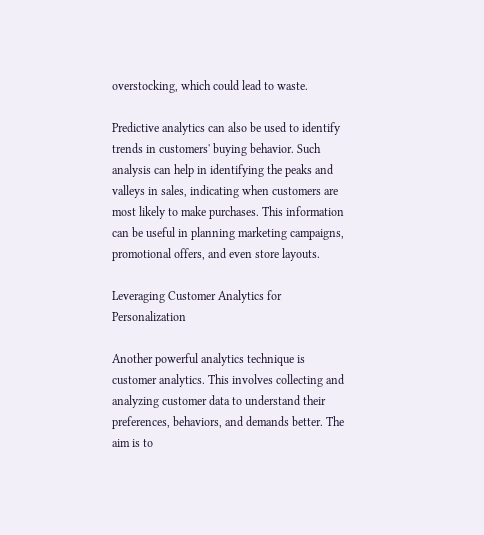overstocking, which could lead to waste.

Predictive analytics can also be used to identify trends in customers' buying behavior. Such analysis can help in identifying the peaks and valleys in sales, indicating when customers are most likely to make purchases. This information can be useful in planning marketing campaigns, promotional offers, and even store layouts.

Leveraging Customer Analytics for Personalization

Another powerful analytics technique is customer analytics. This involves collecting and analyzing customer data to understand their preferences, behaviors, and demands better. The aim is to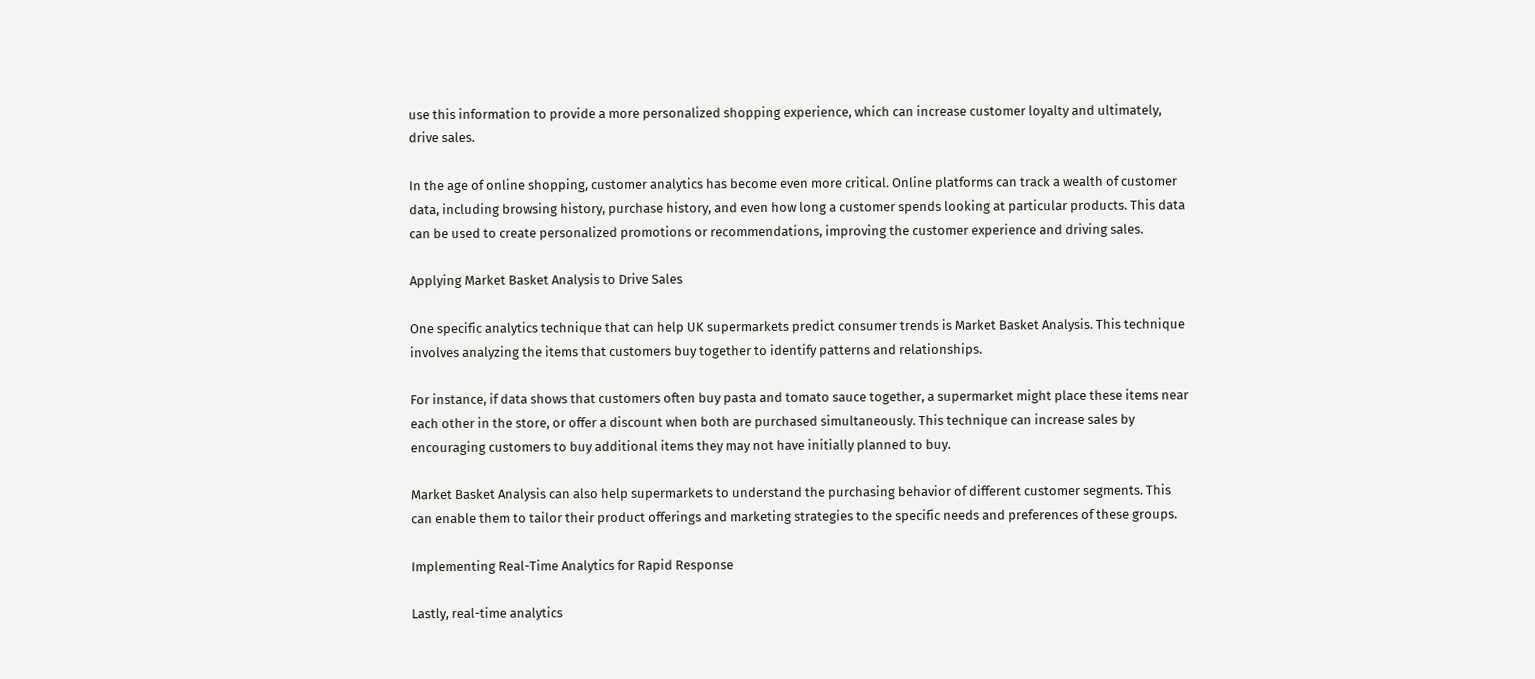use this information to provide a more personalized shopping experience, which can increase customer loyalty and ultimately, drive sales.

In the age of online shopping, customer analytics has become even more critical. Online platforms can track a wealth of customer data, including browsing history, purchase history, and even how long a customer spends looking at particular products. This data can be used to create personalized promotions or recommendations, improving the customer experience and driving sales.

Applying Market Basket Analysis to Drive Sales

One specific analytics technique that can help UK supermarkets predict consumer trends is Market Basket Analysis. This technique involves analyzing the items that customers buy together to identify patterns and relationships.

For instance, if data shows that customers often buy pasta and tomato sauce together, a supermarket might place these items near each other in the store, or offer a discount when both are purchased simultaneously. This technique can increase sales by encouraging customers to buy additional items they may not have initially planned to buy.

Market Basket Analysis can also help supermarkets to understand the purchasing behavior of different customer segments. This can enable them to tailor their product offerings and marketing strategies to the specific needs and preferences of these groups.

Implementing Real-Time Analytics for Rapid Response

Lastly, real-time analytics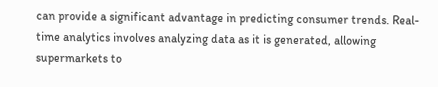can provide a significant advantage in predicting consumer trends. Real-time analytics involves analyzing data as it is generated, allowing supermarkets to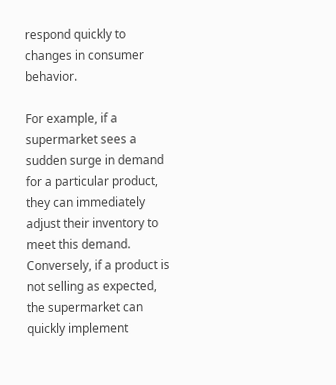respond quickly to changes in consumer behavior.

For example, if a supermarket sees a sudden surge in demand for a particular product, they can immediately adjust their inventory to meet this demand. Conversely, if a product is not selling as expected, the supermarket can quickly implement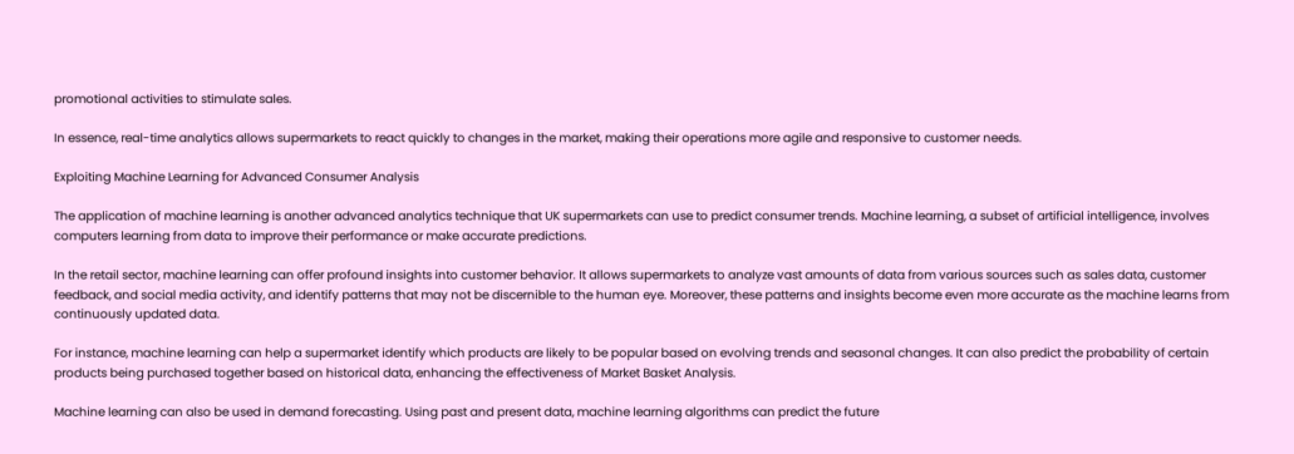promotional activities to stimulate sales.

In essence, real-time analytics allows supermarkets to react quickly to changes in the market, making their operations more agile and responsive to customer needs.

Exploiting Machine Learning for Advanced Consumer Analysis

The application of machine learning is another advanced analytics technique that UK supermarkets can use to predict consumer trends. Machine learning, a subset of artificial intelligence, involves computers learning from data to improve their performance or make accurate predictions.

In the retail sector, machine learning can offer profound insights into customer behavior. It allows supermarkets to analyze vast amounts of data from various sources such as sales data, customer feedback, and social media activity, and identify patterns that may not be discernible to the human eye. Moreover, these patterns and insights become even more accurate as the machine learns from continuously updated data.

For instance, machine learning can help a supermarket identify which products are likely to be popular based on evolving trends and seasonal changes. It can also predict the probability of certain products being purchased together based on historical data, enhancing the effectiveness of Market Basket Analysis.

Machine learning can also be used in demand forecasting. Using past and present data, machine learning algorithms can predict the future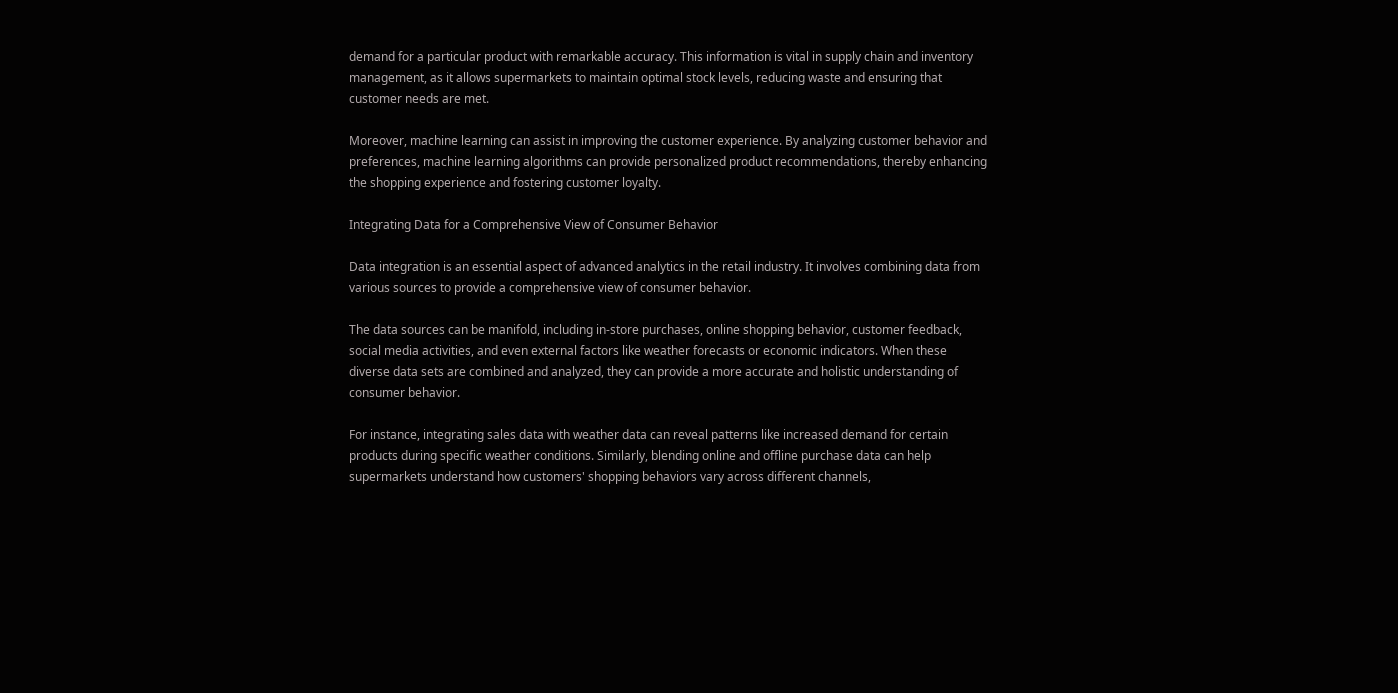demand for a particular product with remarkable accuracy. This information is vital in supply chain and inventory management, as it allows supermarkets to maintain optimal stock levels, reducing waste and ensuring that customer needs are met.

Moreover, machine learning can assist in improving the customer experience. By analyzing customer behavior and preferences, machine learning algorithms can provide personalized product recommendations, thereby enhancing the shopping experience and fostering customer loyalty.

Integrating Data for a Comprehensive View of Consumer Behavior

Data integration is an essential aspect of advanced analytics in the retail industry. It involves combining data from various sources to provide a comprehensive view of consumer behavior.

The data sources can be manifold, including in-store purchases, online shopping behavior, customer feedback, social media activities, and even external factors like weather forecasts or economic indicators. When these diverse data sets are combined and analyzed, they can provide a more accurate and holistic understanding of consumer behavior.

For instance, integrating sales data with weather data can reveal patterns like increased demand for certain products during specific weather conditions. Similarly, blending online and offline purchase data can help supermarkets understand how customers' shopping behaviors vary across different channels,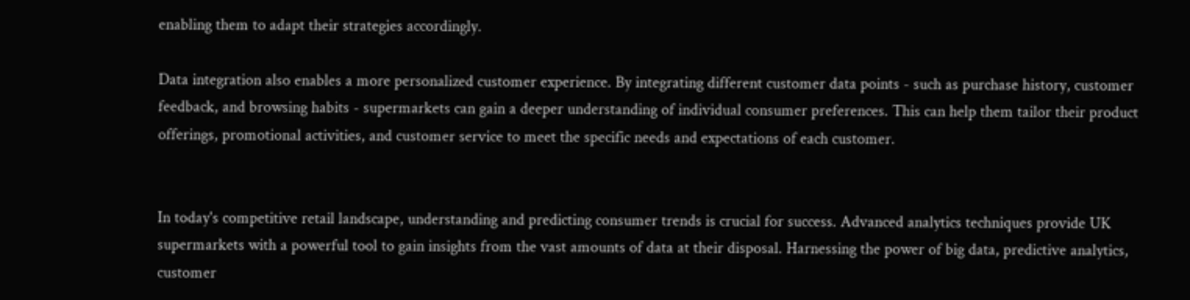enabling them to adapt their strategies accordingly.

Data integration also enables a more personalized customer experience. By integrating different customer data points - such as purchase history, customer feedback, and browsing habits - supermarkets can gain a deeper understanding of individual consumer preferences. This can help them tailor their product offerings, promotional activities, and customer service to meet the specific needs and expectations of each customer.


In today's competitive retail landscape, understanding and predicting consumer trends is crucial for success. Advanced analytics techniques provide UK supermarkets with a powerful tool to gain insights from the vast amounts of data at their disposal. Harnessing the power of big data, predictive analytics, customer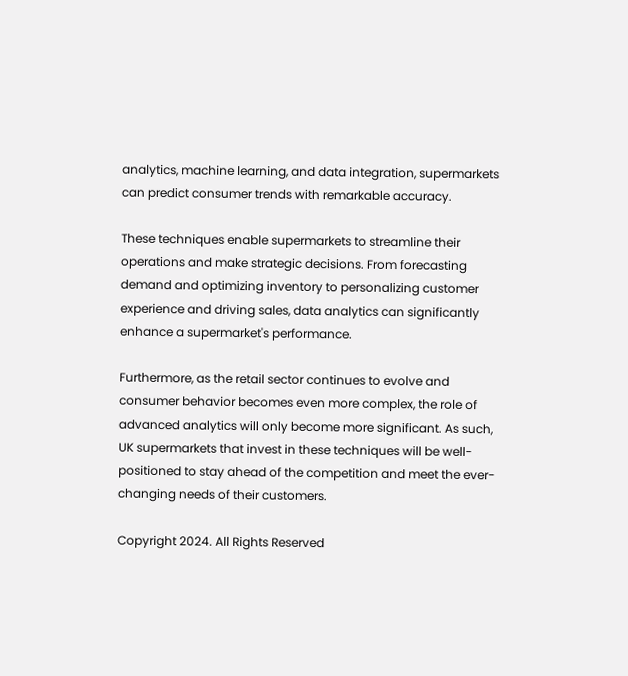analytics, machine learning, and data integration, supermarkets can predict consumer trends with remarkable accuracy.

These techniques enable supermarkets to streamline their operations and make strategic decisions. From forecasting demand and optimizing inventory to personalizing customer experience and driving sales, data analytics can significantly enhance a supermarket's performance.

Furthermore, as the retail sector continues to evolve and consumer behavior becomes even more complex, the role of advanced analytics will only become more significant. As such, UK supermarkets that invest in these techniques will be well-positioned to stay ahead of the competition and meet the ever-changing needs of their customers.

Copyright 2024. All Rights Reserved